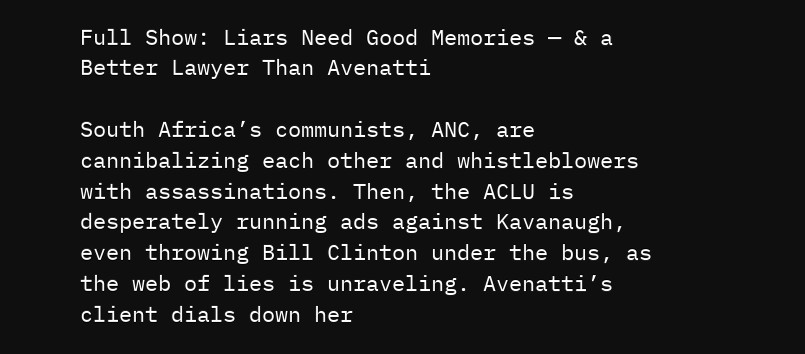Full Show: Liars Need Good Memories — & a Better Lawyer Than Avenatti

South Africa’s communists, ANC, are cannibalizing each other and whistleblowers with assassinations. Then, the ACLU is desperately running ads against Kavanaugh, even throwing Bill Clinton under the bus, as the web of lies is unraveling. Avenatti’s client dials down her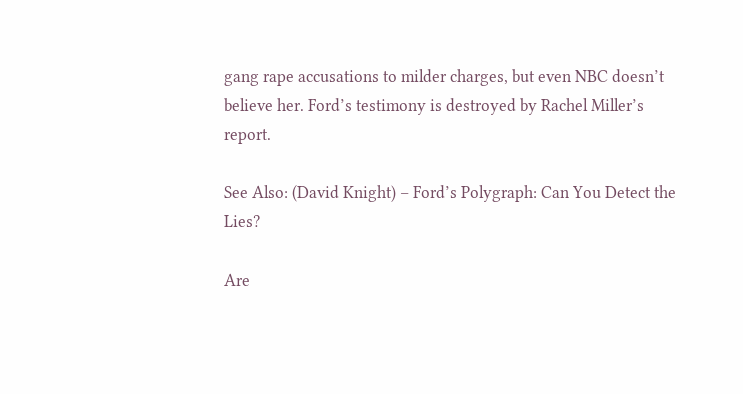gang rape accusations to milder charges, but even NBC doesn’t believe her. Ford’s testimony is destroyed by Rachel Miller’s report.

See Also: (David Knight) – Ford’s Polygraph: Can You Detect the Lies?

Are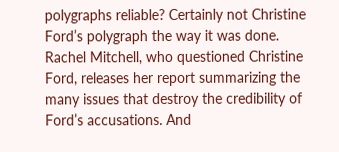polygraphs reliable? Certainly not Christine Ford’s polygraph the way it was done. Rachel Mitchell, who questioned Christine Ford, releases her report summarizing the many issues that destroy the credibility of Ford’s accusations. And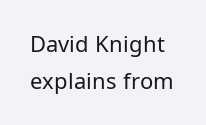David Knight explains from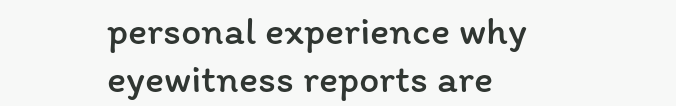personal experience why eyewitness reports are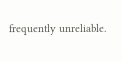frequently unreliable.